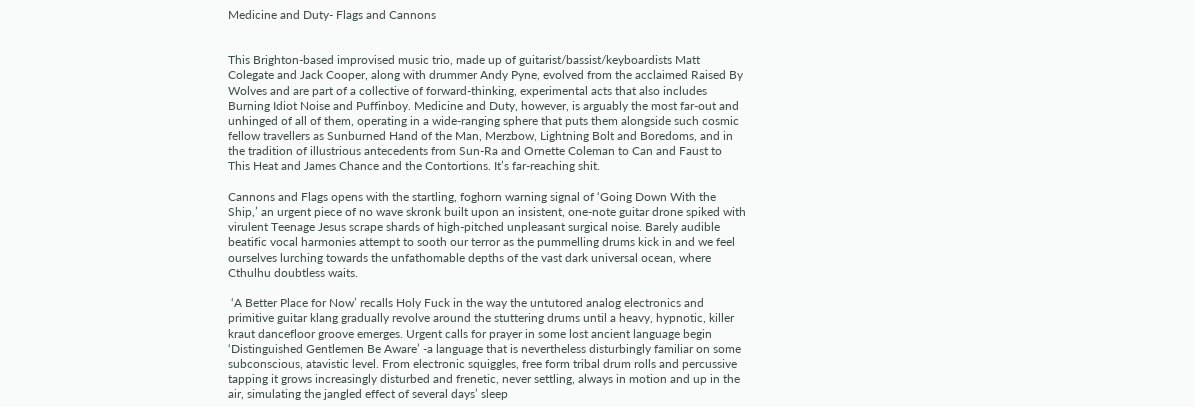Medicine and Duty- Flags and Cannons


This Brighton-based improvised music trio, made up of guitarist/bassist/keyboardists Matt Colegate and Jack Cooper, along with drummer Andy Pyne, evolved from the acclaimed Raised By Wolves and are part of a collective of forward-thinking, experimental acts that also includes Burning Idiot Noise and Puffinboy. Medicine and Duty, however, is arguably the most far-out and unhinged of all of them, operating in a wide-ranging sphere that puts them alongside such cosmic fellow travellers as Sunburned Hand of the Man, Merzbow, Lightning Bolt and Boredoms, and in the tradition of illustrious antecedents from Sun-Ra and Ornette Coleman to Can and Faust to This Heat and James Chance and the Contortions. It’s far-reaching shit.

Cannons and Flags opens with the startling, foghorn warning signal of ‘Going Down With the Ship,’ an urgent piece of no wave skronk built upon an insistent, one-note guitar drone spiked with virulent Teenage Jesus scrape shards of high-pitched unpleasant surgical noise. Barely audible beatific vocal harmonies attempt to sooth our terror as the pummelling drums kick in and we feel ourselves lurching towards the unfathomable depths of the vast dark universal ocean, where Cthulhu doubtless waits.

 ‘A Better Place for Now’ recalls Holy Fuck in the way the untutored analog electronics and primitive guitar klang gradually revolve around the stuttering drums until a heavy, hypnotic, killer kraut dancefloor groove emerges. Urgent calls for prayer in some lost ancient language begin ‘Distinguished Gentlemen Be Aware’ -a language that is nevertheless disturbingly familiar on some subconscious, atavistic level. From electronic squiggles, free form tribal drum rolls and percussive tapping it grows increasingly disturbed and frenetic, never settling, always in motion and up in the air, simulating the jangled effect of several days’ sleep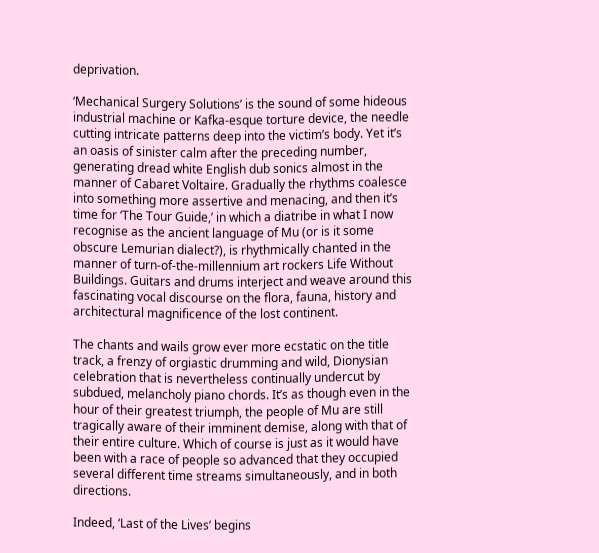deprivation.

‘Mechanical Surgery Solutions’ is the sound of some hideous industrial machine or Kafka-esque torture device, the needle cutting intricate patterns deep into the victim’s body. Yet it’s an oasis of sinister calm after the preceding number, generating dread white English dub sonics almost in the manner of Cabaret Voltaire. Gradually the rhythms coalesce into something more assertive and menacing, and then it’s time for ‘The Tour Guide,’ in which a diatribe in what I now recognise as the ancient language of Mu (or is it some obscure Lemurian dialect?), is rhythmically chanted in the manner of turn-of-the-millennium art rockers Life Without Buildings. Guitars and drums interject and weave around this fascinating vocal discourse on the flora, fauna, history and architectural magnificence of the lost continent.

The chants and wails grow ever more ecstatic on the title track, a frenzy of orgiastic drumming and wild, Dionysian celebration that is nevertheless continually undercut by subdued, melancholy piano chords. It’s as though even in the hour of their greatest triumph, the people of Mu are still tragically aware of their imminent demise, along with that of their entire culture. Which of course is just as it would have been with a race of people so advanced that they occupied several different time streams simultaneously, and in both directions.

Indeed, ‘Last of the Lives’ begins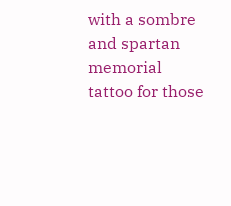with a sombre and spartan memorial tattoo for those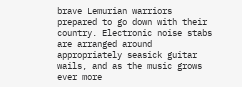brave Lemurian warriors prepared to go down with their country. Electronic noise stabs are arranged around appropriately seasick guitar wails, and as the music grows ever more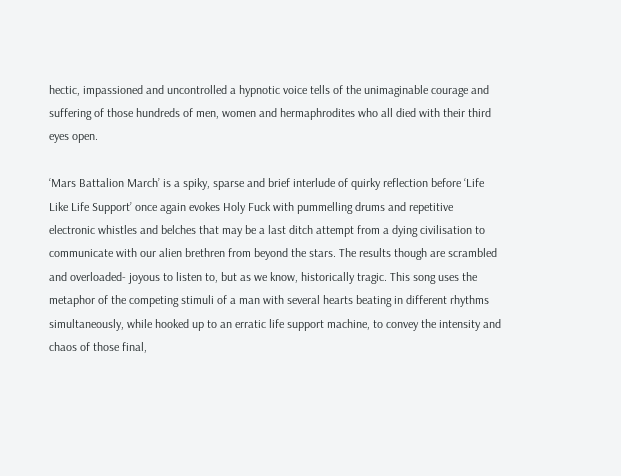hectic, impassioned and uncontrolled a hypnotic voice tells of the unimaginable courage and suffering of those hundreds of men, women and hermaphrodites who all died with their third eyes open.

‘Mars Battalion March’ is a spiky, sparse and brief interlude of quirky reflection before ‘Life Like Life Support’ once again evokes Holy Fuck with pummelling drums and repetitive electronic whistles and belches that may be a last ditch attempt from a dying civilisation to communicate with our alien brethren from beyond the stars. The results though are scrambled and overloaded- joyous to listen to, but as we know, historically tragic. This song uses the metaphor of the competing stimuli of a man with several hearts beating in different rhythms simultaneously, while hooked up to an erratic life support machine, to convey the intensity and chaos of those final,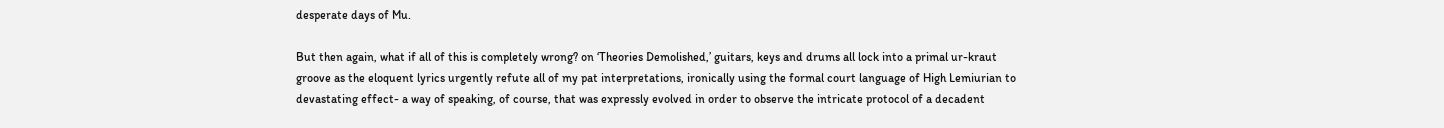desperate days of Mu.

But then again, what if all of this is completely wrong? on ‘Theories Demolished,’ guitars, keys and drums all lock into a primal ur-kraut groove as the eloquent lyrics urgently refute all of my pat interpretations, ironically using the formal court language of High Lemiurian to devastating effect- a way of speaking, of course, that was expressly evolved in order to observe the intricate protocol of a decadent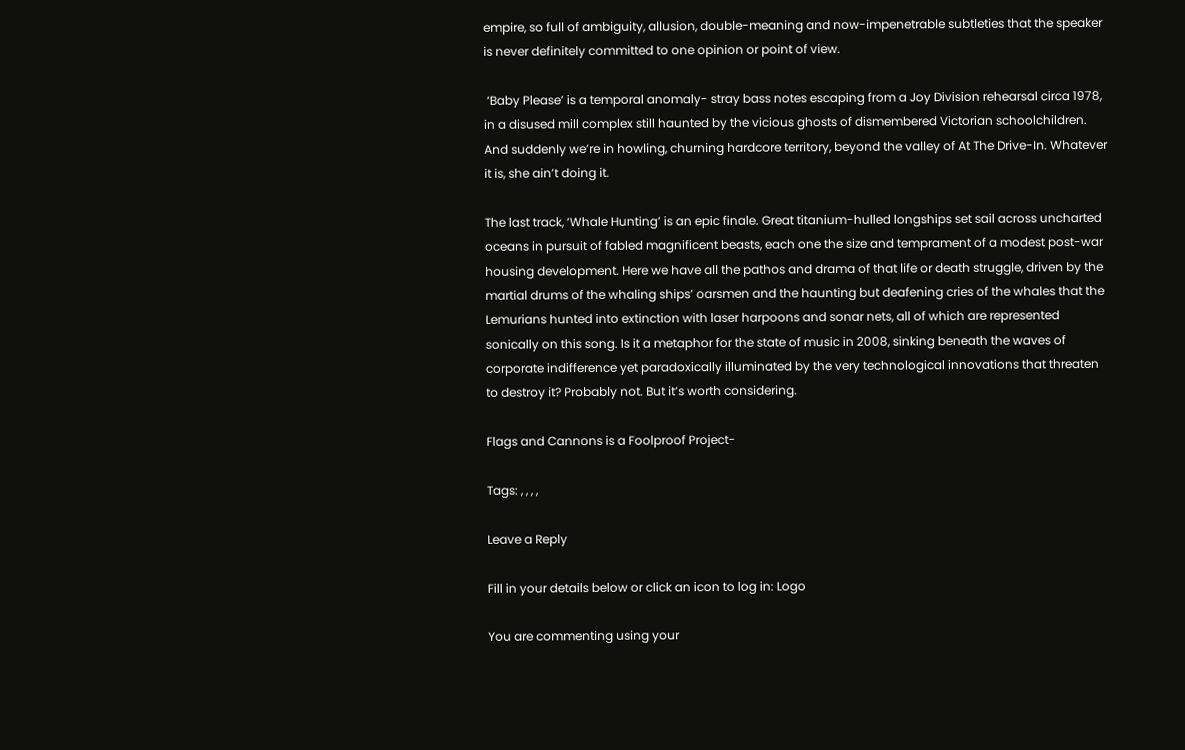empire, so full of ambiguity, allusion, double-meaning and now-impenetrable subtleties that the speaker is never definitely committed to one opinion or point of view.

 ‘Baby Please’ is a temporal anomaly- stray bass notes escaping from a Joy Division rehearsal circa 1978, in a disused mill complex still haunted by the vicious ghosts of dismembered Victorian schoolchildren. And suddenly we’re in howling, churning hardcore territory, beyond the valley of At The Drive-In. Whatever it is, she ain’t doing it.

The last track, ‘Whale Hunting’ is an epic finale. Great titanium-hulled longships set sail across uncharted oceans in pursuit of fabled magnificent beasts, each one the size and temprament of a modest post-war housing development. Here we have all the pathos and drama of that life or death struggle, driven by the martial drums of the whaling ships’ oarsmen and the haunting but deafening cries of the whales that the Lemurians hunted into extinction with laser harpoons and sonar nets, all of which are represented sonically on this song. Is it a metaphor for the state of music in 2008, sinking beneath the waves of corporate indifference yet paradoxically illuminated by the very technological innovations that threaten to destroy it? Probably not. But it’s worth considering.

Flags and Cannons is a Foolproof Project-

Tags: , , , ,

Leave a Reply

Fill in your details below or click an icon to log in: Logo

You are commenting using your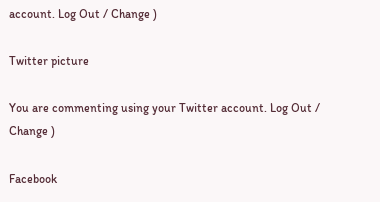account. Log Out / Change )

Twitter picture

You are commenting using your Twitter account. Log Out / Change )

Facebook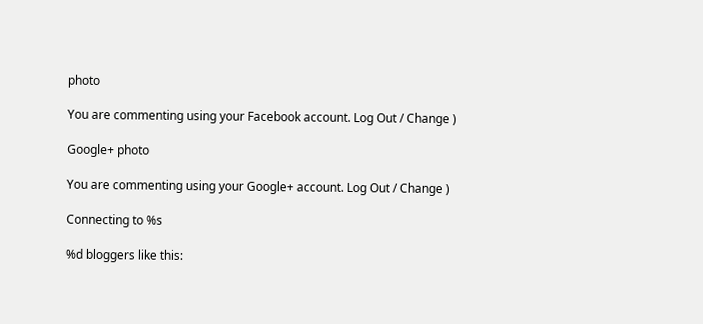photo

You are commenting using your Facebook account. Log Out / Change )

Google+ photo

You are commenting using your Google+ account. Log Out / Change )

Connecting to %s

%d bloggers like this: